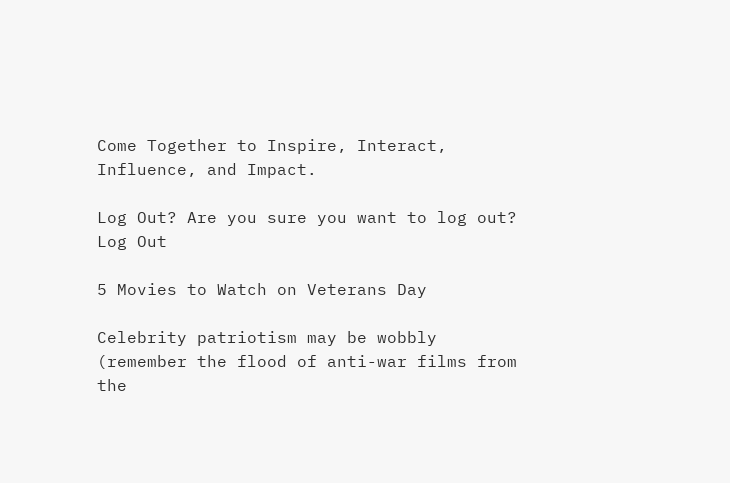Come Together to Inspire, Interact, Influence, and Impact.

Log Out? Are you sure you want to log out?
Log Out

5 Movies to Watch on Veterans Day

Celebrity patriotism may be wobbly (remember the flood of anti-war films from the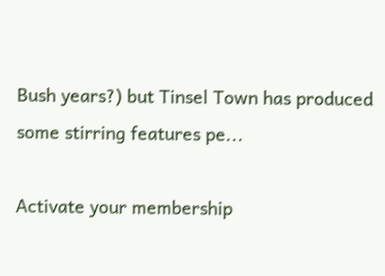Bush years?) but Tinsel Town has produced some stirring features pe...

Activate your membership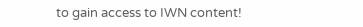to gain access to IWN content!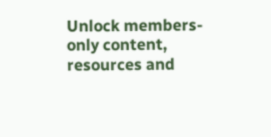Unlock members-only content, resources and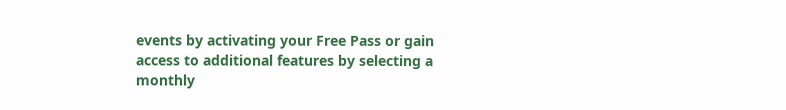events by activating your Free Pass or gain access to additional features by selecting a monthly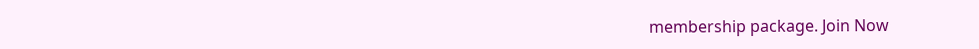membership package. Join Now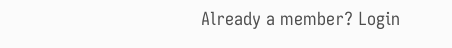Already a member? Login